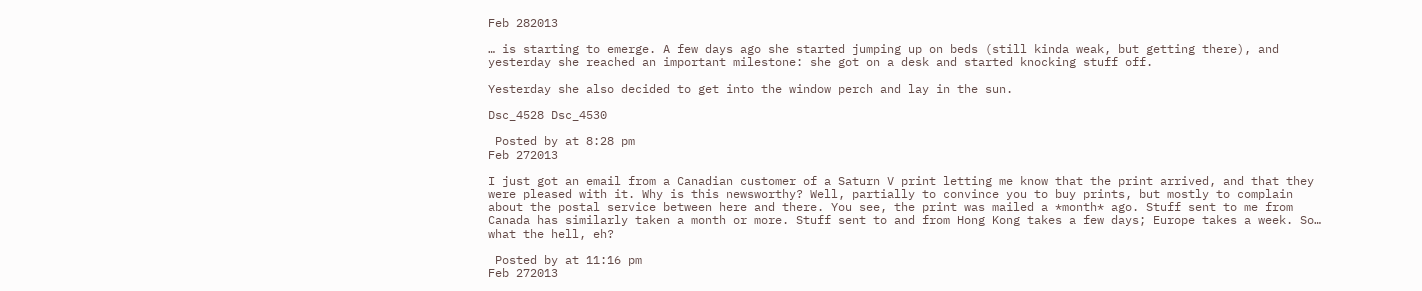Feb 282013

… is starting to emerge. A few days ago she started jumping up on beds (still kinda weak, but getting there), and yesterday she reached an important milestone: she got on a desk and started knocking stuff off.

Yesterday she also decided to get into the window perch and lay in the sun.

Dsc_4528 Dsc_4530

 Posted by at 8:28 pm
Feb 272013

I just got an email from a Canadian customer of a Saturn V print letting me know that the print arrived, and that they were pleased with it. Why is this newsworthy? Well, partially to convince you to buy prints, but mostly to complain about the postal service between here and there. You see, the print was mailed a *month* ago. Stuff sent to me from Canada has similarly taken a month or more. Stuff sent to and from Hong Kong takes a few days; Europe takes a week. So… what the hell, eh?

 Posted by at 11:16 pm
Feb 272013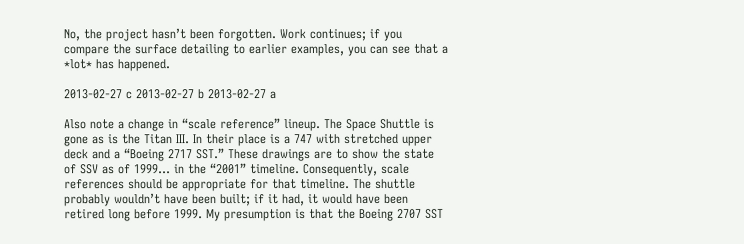No, the project hasn’t been forgotten. Work continues; if you compare the surface detailing to earlier examples, you can see that a *lot* has happened.

2013-02-27 c 2013-02-27 b 2013-02-27 a

Also note a change in “scale reference” lineup. The Space Shuttle is gone as is the Titan III. In their place is a 747 with stretched upper deck and a “Boeing 2717 SST.” These drawings are to show the state of SSV as of 1999… in the “2001” timeline. Consequently, scale references should be appropriate for that timeline. The shuttle probably wouldn’t have been built; if it had, it would have been retired long before 1999. My presumption is that the Boeing 2707 SST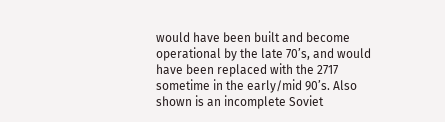would have been built and become operational by the late 70’s, and would have been replaced with the 2717 sometime in the early/mid 90’s. Also shown is an incomplete Soviet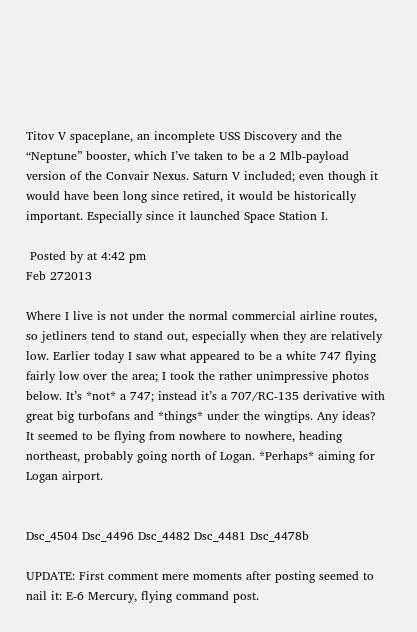Titov V spaceplane, an incomplete USS Discovery and the “Neptune” booster, which I’ve taken to be a 2 Mlb-payload version of the Convair Nexus. Saturn V included; even though it would have been long since retired, it would be historically important. Especially since it launched Space Station I.

 Posted by at 4:42 pm
Feb 272013

Where I live is not under the normal commercial airline routes, so jetliners tend to stand out, especially when they are relatively low. Earlier today I saw what appeared to be a white 747 flying fairly low over the area; I took the rather unimpressive photos below. It’s *not* a 747; instead it’s a 707/RC-135 derivative with great big turbofans and *things* under the wingtips. Any ideas? It seemed to be flying from nowhere to nowhere, heading northeast, probably going north of Logan. *Perhaps* aiming for Logan airport.


Dsc_4504 Dsc_4496 Dsc_4482 Dsc_4481 Dsc_4478b

UPDATE: First comment mere moments after posting seemed to nail it: E-6 Mercury, flying command post.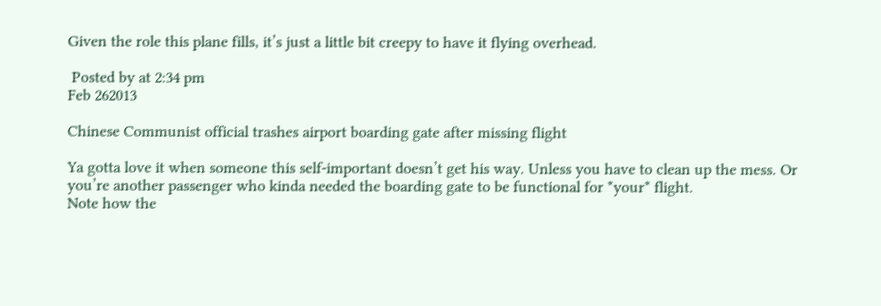Given the role this plane fills, it’s just a little bit creepy to have it flying overhead.

 Posted by at 2:34 pm
Feb 262013

Chinese Communist official trashes airport boarding gate after missing flight

Ya gotta love it when someone this self-important doesn’t get his way. Unless you have to clean up the mess. Or you’re another passenger who kinda needed the boarding gate to be functional for *your* flight.
Note how the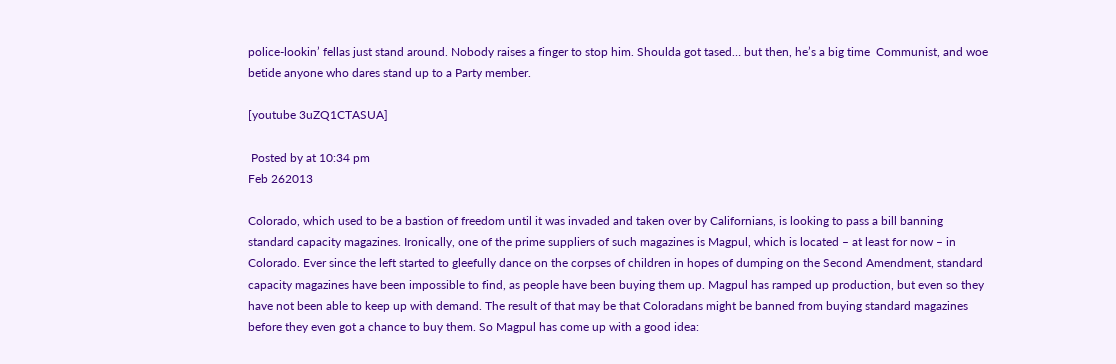police-lookin’ fellas just stand around. Nobody raises a finger to stop him. Shoulda got tased… but then, he’s a big time  Communist, and woe betide anyone who dares stand up to a Party member.

[youtube 3uZQ1CTASUA]

 Posted by at 10:34 pm
Feb 262013

Colorado, which used to be a bastion of freedom until it was invaded and taken over by Californians, is looking to pass a bill banning standard capacity magazines. Ironically, one of the prime suppliers of such magazines is Magpul, which is located – at least for now – in Colorado. Ever since the left started to gleefully dance on the corpses of children in hopes of dumping on the Second Amendment, standard capacity magazines have been impossible to find, as people have been buying them up. Magpul has ramped up production, but even so they have not been able to keep up with demand. The result of that may be that Coloradans might be banned from buying standard magazines before they even got a chance to buy them. So Magpul has come up with a good idea: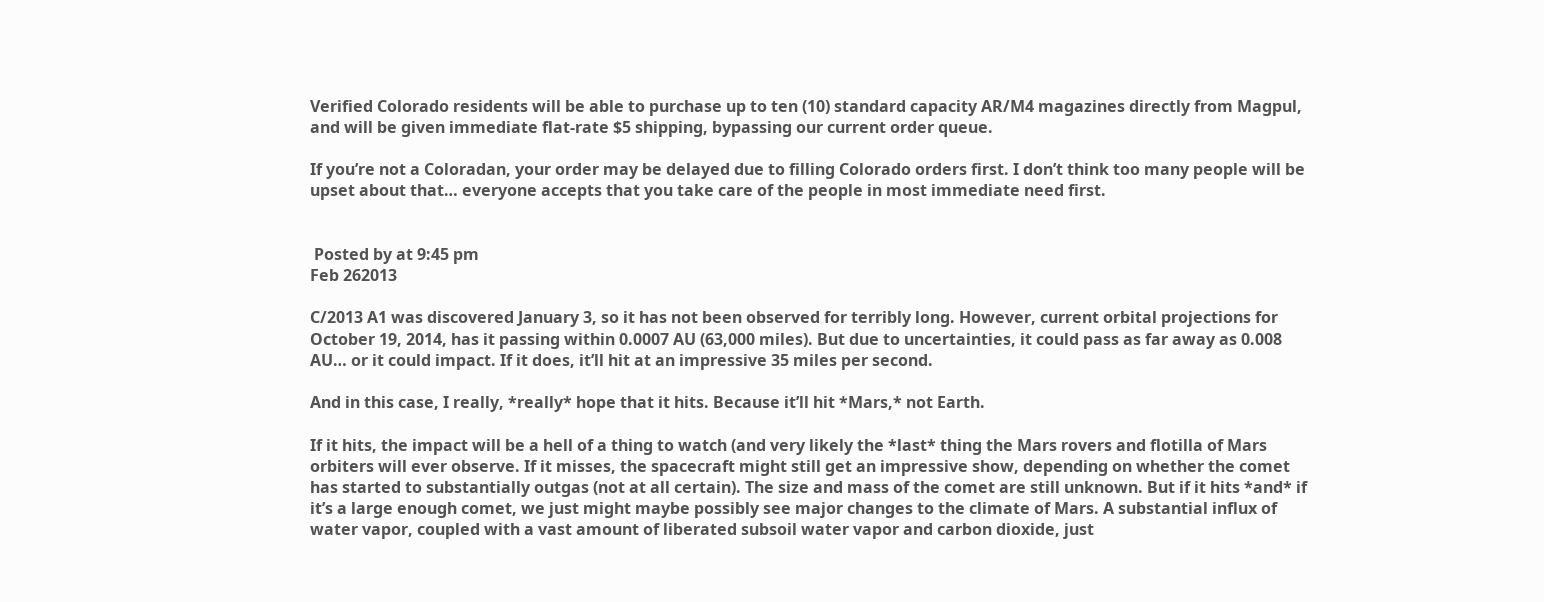Verified Colorado residents will be able to purchase up to ten (10) standard capacity AR/M4 magazines directly from Magpul, and will be given immediate flat-rate $5 shipping, bypassing our current order queue.

If you’re not a Coloradan, your order may be delayed due to filling Colorado orders first. I don’t think too many people will be upset about that… everyone accepts that you take care of the people in most immediate need first.


 Posted by at 9:45 pm
Feb 262013

C/2013 A1 was discovered January 3, so it has not been observed for terribly long. However, current orbital projections for October 19, 2014, has it passing within 0.0007 AU (63,000 miles). But due to uncertainties, it could pass as far away as 0.008 AU… or it could impact. If it does, it’ll hit at an impressive 35 miles per second.

And in this case, I really, *really* hope that it hits. Because it’ll hit *Mars,* not Earth.

If it hits, the impact will be a hell of a thing to watch (and very likely the *last* thing the Mars rovers and flotilla of Mars orbiters will ever observe. If it misses, the spacecraft might still get an impressive show, depending on whether the comet has started to substantially outgas (not at all certain). The size and mass of the comet are still unknown. But if it hits *and* if it’s a large enough comet, we just might maybe possibly see major changes to the climate of Mars. A substantial influx of water vapor, coupled with a vast amount of liberated subsoil water vapor and carbon dioxide, just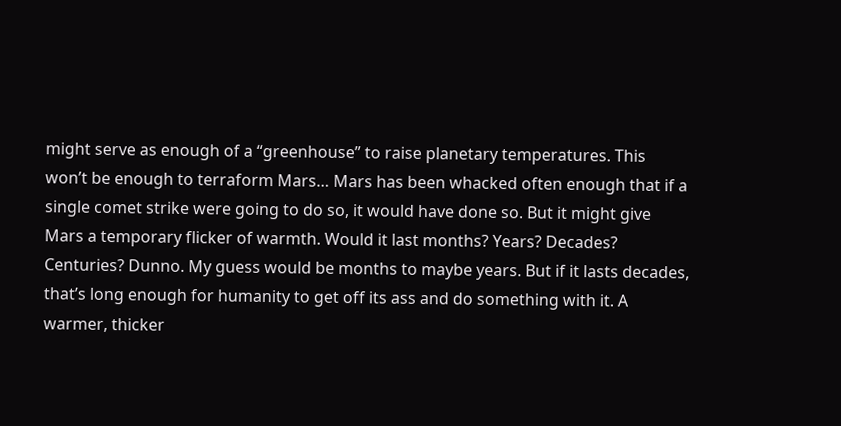might serve as enough of a “greenhouse” to raise planetary temperatures. This won’t be enough to terraform Mars… Mars has been whacked often enough that if a single comet strike were going to do so, it would have done so. But it might give Mars a temporary flicker of warmth. Would it last months? Years? Decades? Centuries? Dunno. My guess would be months to maybe years. But if it lasts decades, that’s long enough for humanity to get off its ass and do something with it. A warmer, thicker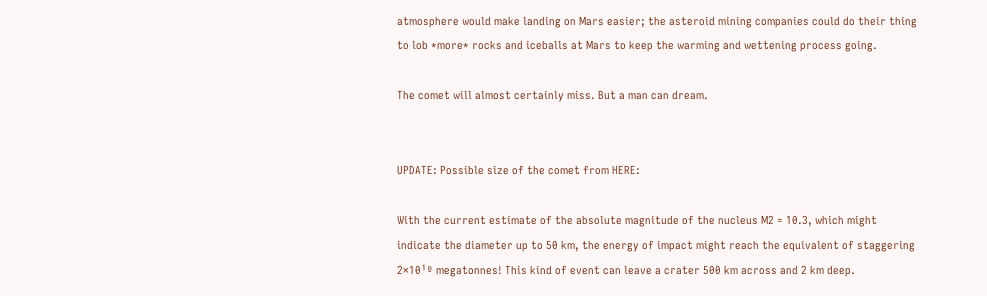atmosphere would make landing on Mars easier; the asteroid mining companies could do their thing to lob *more* rocks and iceballs at Mars to keep the warming and wettening process going.

The comet will almost certainly miss. But a man can dream.


UPDATE: Possible size of the comet from HERE:

With the current estimate of the absolute magnitude of the nucleus M2 = 10.3, which might indicate the diameter up to 50 km, the energy of impact might reach the equivalent of staggering 2×10¹º megatonnes! This kind of event can leave a crater 500 km across and 2 km deep.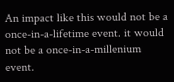An impact like this would not be a once-in-a-lifetime event. it would not be a once-in-a-millenium event.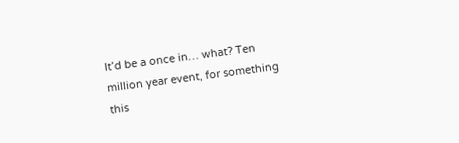It’d be a once in… what? Ten million year event, for something this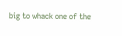big to whack one of the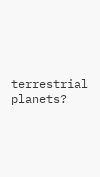terrestrial planets?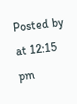Posted by at 12:15 pm